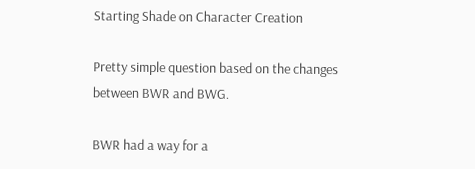Starting Shade on Character Creation

Pretty simple question based on the changes between BWR and BWG.

BWR had a way for a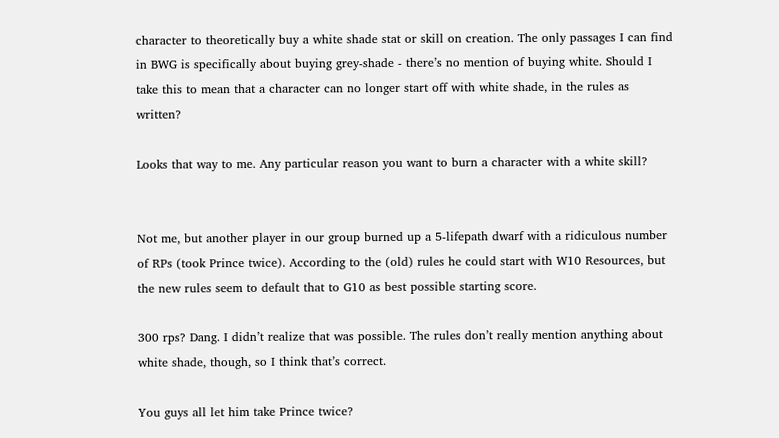character to theoretically buy a white shade stat or skill on creation. The only passages I can find in BWG is specifically about buying grey-shade - there’s no mention of buying white. Should I take this to mean that a character can no longer start off with white shade, in the rules as written?

Looks that way to me. Any particular reason you want to burn a character with a white skill?


Not me, but another player in our group burned up a 5-lifepath dwarf with a ridiculous number of RPs (took Prince twice). According to the (old) rules he could start with W10 Resources, but the new rules seem to default that to G10 as best possible starting score.

300 rps? Dang. I didn’t realize that was possible. The rules don’t really mention anything about white shade, though, so I think that’s correct.

You guys all let him take Prince twice?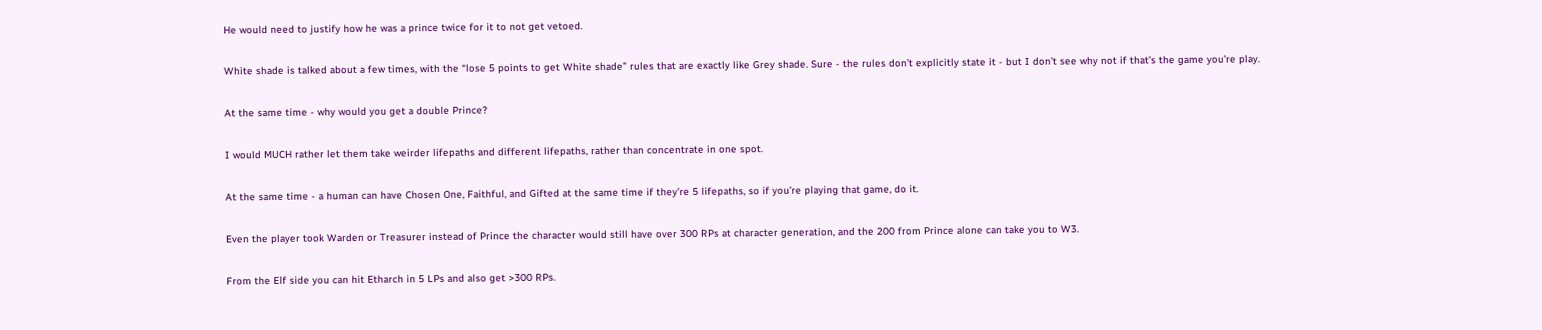He would need to justify how he was a prince twice for it to not get vetoed.

White shade is talked about a few times, with the “lose 5 points to get White shade” rules that are exactly like Grey shade. Sure - the rules don’t explicitly state it - but I don’t see why not if that’s the game you’re play.

At the same time - why would you get a double Prince?

I would MUCH rather let them take weirder lifepaths and different lifepaths, rather than concentrate in one spot.

At the same time - a human can have Chosen One, Faithful, and Gifted at the same time if they’re 5 lifepaths, so if you’re playing that game, do it.

Even the player took Warden or Treasurer instead of Prince the character would still have over 300 RPs at character generation, and the 200 from Prince alone can take you to W3.

From the Elf side you can hit Etharch in 5 LPs and also get >300 RPs.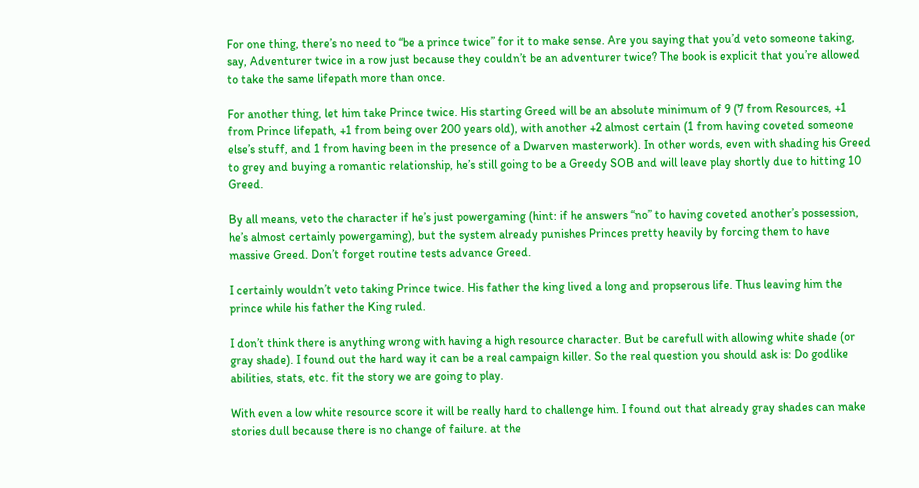For one thing, there’s no need to “be a prince twice” for it to make sense. Are you saying that you’d veto someone taking, say, Adventurer twice in a row just because they couldn’t be an adventurer twice? The book is explicit that you’re allowed to take the same lifepath more than once.

For another thing, let him take Prince twice. His starting Greed will be an absolute minimum of 9 (7 from Resources, +1 from Prince lifepath, +1 from being over 200 years old), with another +2 almost certain (1 from having coveted someone else’s stuff, and 1 from having been in the presence of a Dwarven masterwork). In other words, even with shading his Greed to grey and buying a romantic relationship, he’s still going to be a Greedy SOB and will leave play shortly due to hitting 10 Greed.

By all means, veto the character if he’s just powergaming (hint: if he answers “no” to having coveted another’s possession, he’s almost certainly powergaming), but the system already punishes Princes pretty heavily by forcing them to have massive Greed. Don’t forget routine tests advance Greed.

I certainly wouldn’t veto taking Prince twice. His father the king lived a long and propserous life. Thus leaving him the prince while his father the King ruled.

I don’t think there is anything wrong with having a high resource character. But be carefull with allowing white shade (or gray shade). I found out the hard way it can be a real campaign killer. So the real question you should ask is: Do godlike abilities, stats, etc. fit the story we are going to play.

With even a low white resource score it will be really hard to challenge him. I found out that already gray shades can make stories dull because there is no change of failure. at the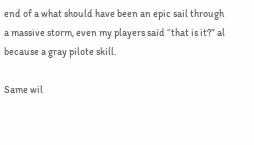end of a what should have been an epic sail through a massive storm, even my players said “that is it?” al because a gray pilote skill.

Same wil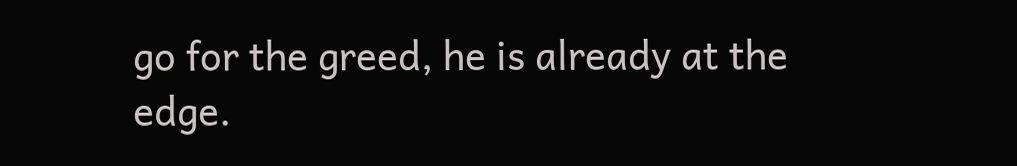go for the greed, he is already at the edge.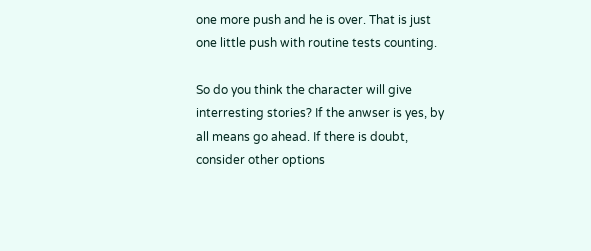one more push and he is over. That is just one little push with routine tests counting.

So do you think the character will give interresting stories? If the anwser is yes, by all means go ahead. If there is doubt, consider other options